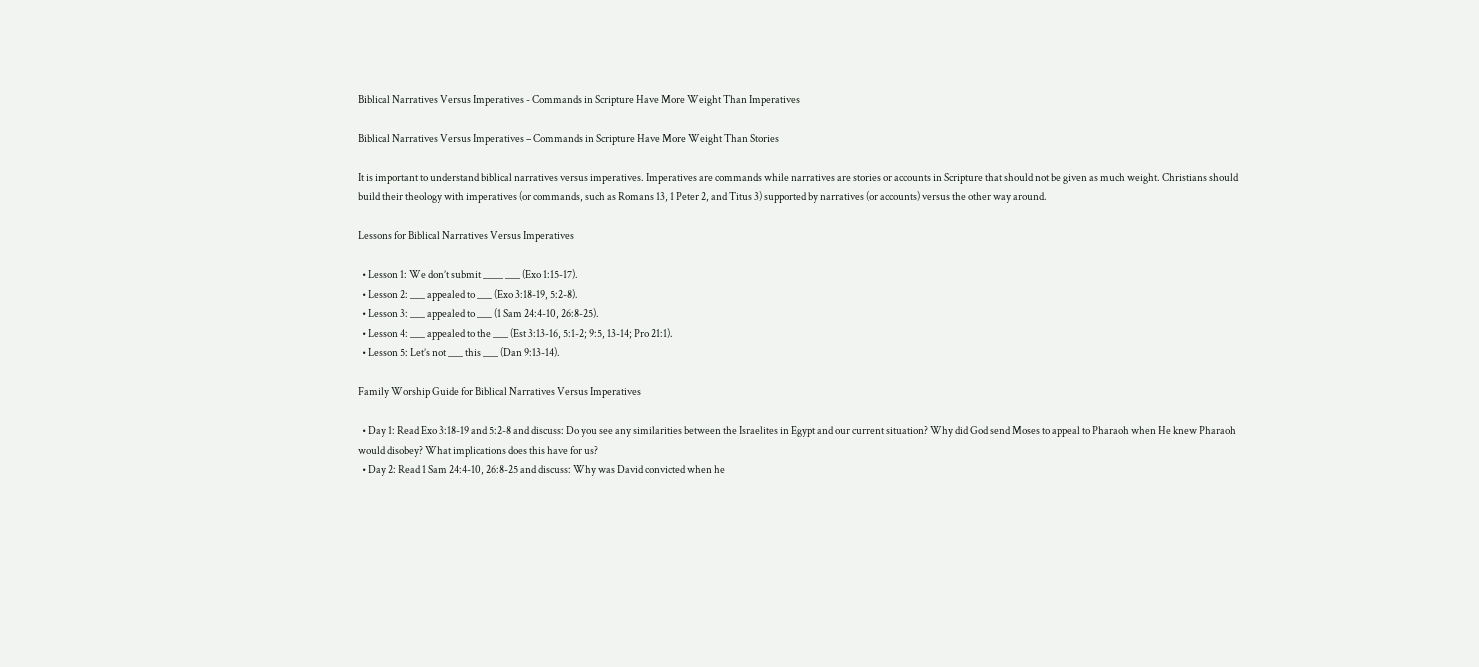Biblical Narratives Versus Imperatives - Commands in Scripture Have More Weight Than Imperatives

Biblical Narratives Versus Imperatives – Commands in Scripture Have More Weight Than Stories

It is important to understand biblical narratives versus imperatives. Imperatives are commands while narratives are stories or accounts in Scripture that should not be given as much weight. Christians should build their theology with imperatives (or commands, such as Romans 13, 1 Peter 2, and Titus 3) supported by narratives (or accounts) versus the other way around.

Lessons for Biblical Narratives Versus Imperatives

  • Lesson 1: We don’t submit ____ ___ (Exo 1:15-17).
  • Lesson 2: ___ appealed to ___ (Exo 3:18-19, 5:2-8).
  • Lesson 3: ___ appealed to ___ (1 Sam 24:4-10, 26:8-25).
  • Lesson 4: ___ appealed to the ___ (Est 3:13-16, 5:1-2; 9:5, 13-14; Pro 21:1).
  • Lesson 5: Let’s not ___ this ___ (Dan 9:13-14).

Family Worship Guide for Biblical Narratives Versus Imperatives

  • Day 1: Read Exo 3:18-19 and 5:2-8 and discuss: Do you see any similarities between the Israelites in Egypt and our current situation? Why did God send Moses to appeal to Pharaoh when He knew Pharaoh would disobey? What implications does this have for us?
  • Day 2: Read 1 Sam 24:4-10, 26:8-25 and discuss: Why was David convicted when he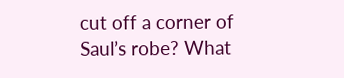cut off a corner of Saul’s robe? What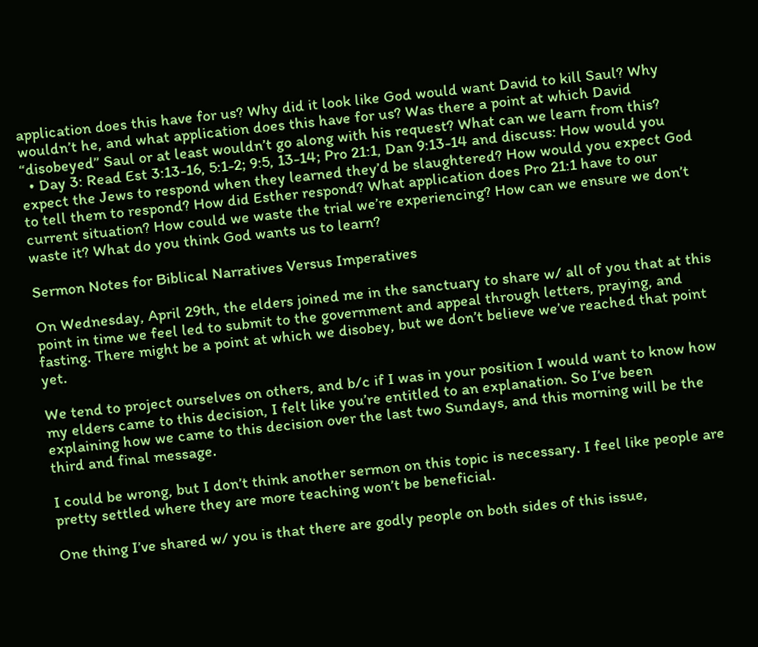application does this have for us? Why did it look like God would want David to kill Saul? Why wouldn’t he, and what application does this have for us? Was there a point at which David “disobeyed” Saul or at least wouldn’t go along with his request? What can we learn from this?
  • Day 3: Read Est 3:13-16, 5:1-2; 9:5, 13-14; Pro 21:1, Dan 9:13-14 and discuss: How would you expect the Jews to respond when they learned they’d be slaughtered? How would you expect God to tell them to respond? How did Esther respond? What application does Pro 21:1 have to our current situation? How could we waste the trial we’re experiencing? How can we ensure we don’t waste it? What do you think God wants us to learn?

Sermon Notes for Biblical Narratives Versus Imperatives

On Wednesday, April 29th, the elders joined me in the sanctuary to share w/ all of you that at this point in time we feel led to submit to the government and appeal through letters, praying, and fasting. There might be a point at which we disobey, but we don’t believe we’ve reached that point yet.

We tend to project ourselves on others, and b/c if I was in your position I would want to know how my elders came to this decision, I felt like you’re entitled to an explanation. So I’ve been explaining how we came to this decision over the last two Sundays, and this morning will be the third and final message.

I could be wrong, but I don’t think another sermon on this topic is necessary. I feel like people are pretty settled where they are more teaching won’t be beneficial.

One thing I’ve shared w/ you is that there are godly people on both sides of this issue,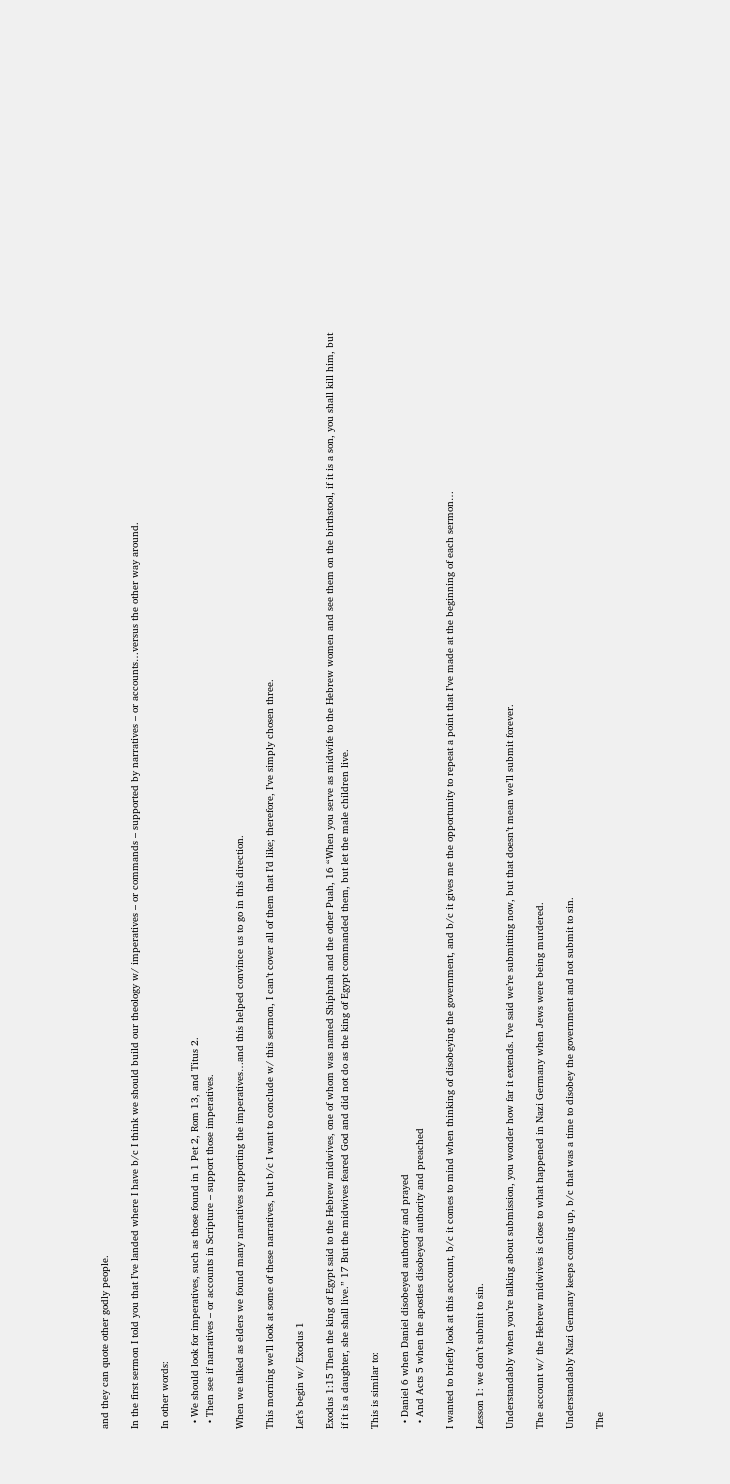and they can quote other godly people.

In the first sermon I told you that I’ve landed where I have b/c I think we should build our theology w/ imperatives – or commands – supported by narratives – or accounts…versus the other way around.

In other words:

  • We should look for imperatives, such as those found in 1 Pet 2, Rom 13, and Titus 2.
  • Then see if narratives – or accounts in Scripture – support those imperatives.

When we talked as elders we found many narratives supporting the imperatives…and this helped convince us to go in this direction.

This morning we’ll look at some of these narratives, but b/c I want to conclude w/ this sermon, I can’t cover all of them that I’d like; therefore, I’ve simply chosen three.

Let’s begin w/ Exodus 1

Exodus 1:15 Then the king of Egypt said to the Hebrew midwives, one of whom was named Shiphrah and the other Puah, 16 “When you serve as midwife to the Hebrew women and see them on the birthstool, if it is a son, you shall kill him, but if it is a daughter, she shall live.” 17 But the midwives feared God and did not do as the king of Egypt commanded them, but let the male children live.

This is similar to:

  • Daniel 6 when Daniel disobeyed authority and prayed
  • And Acts 5 when the apostles disobeyed authority and preached

I wanted to briefly look at this account, b/c it comes to mind when thinking of disobeying the government, and b/c it gives me the opportunity to repeat a point that I’ve made at the beginning of each sermon…

Lesson 1: we don’t submit to sin.

Understandably when you’re talking about submission, you wonder how far it extends. I’ve said we’re submitting now, but that doesn’t mean we’ll submit forever.

The account w/ the Hebrew midwives is close to what happened in Nazi Germany when Jews were being murdered.

Understandably Nazi Germany keeps coming up, b/c that was a time to disobey the government and not submit to sin.

The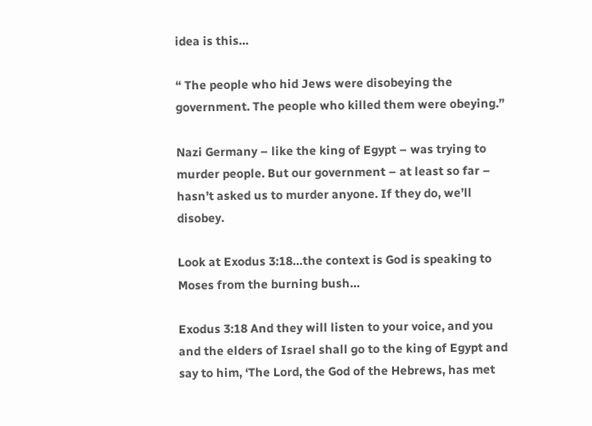idea is this…

“ The people who hid Jews were disobeying the government. The people who killed them were obeying.”

Nazi Germany – like the king of Egypt – was trying to murder people. But our government – at least so far – hasn’t asked us to murder anyone. If they do, we’ll disobey.

Look at Exodus 3:18…the context is God is speaking to Moses from the burning bush…

Exodus 3:18 And they will listen to your voice, and you and the elders of Israel shall go to the king of Egypt and say to him, ‘The Lord, the God of the Hebrews, has met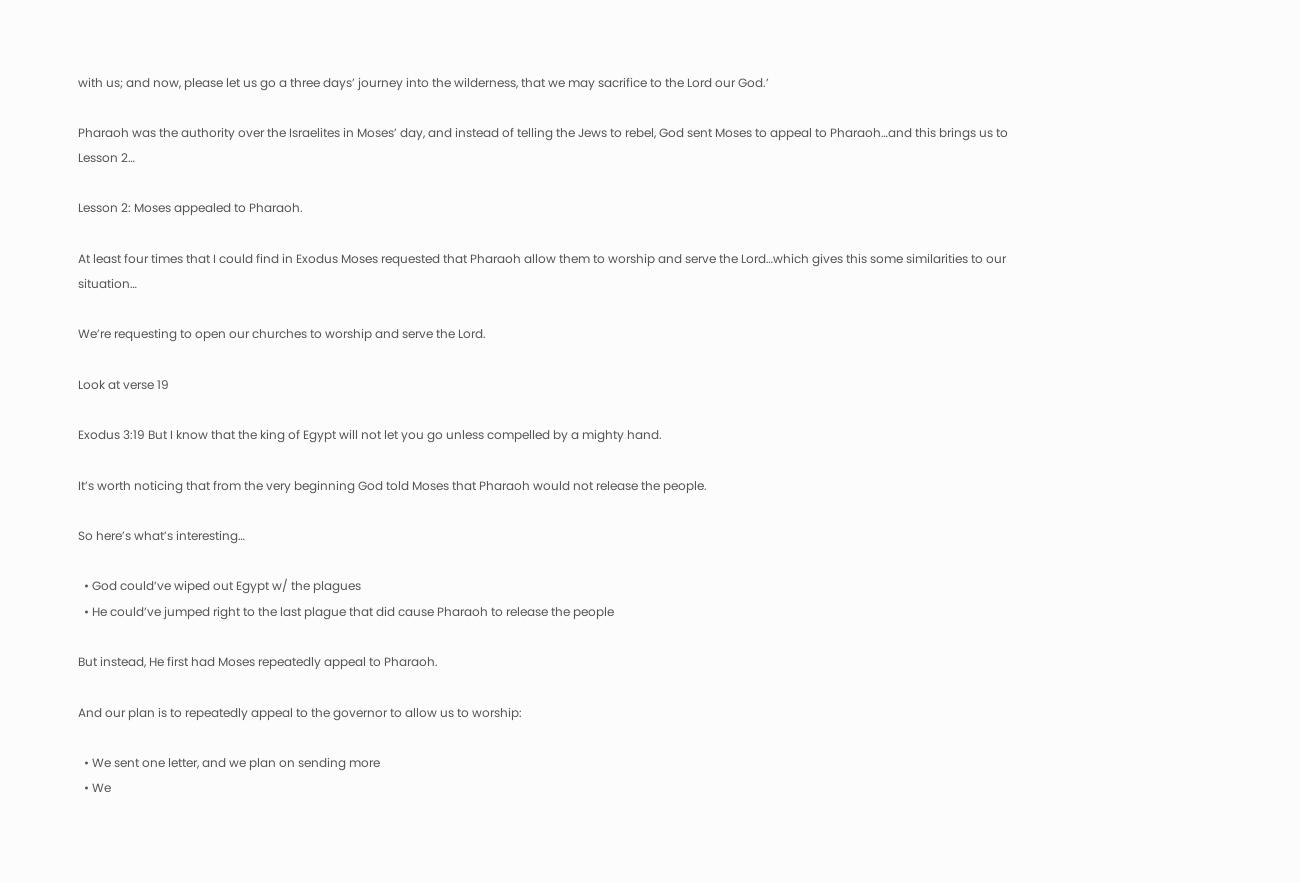with us; and now, please let us go a three days’ journey into the wilderness, that we may sacrifice to the Lord our God.’

Pharaoh was the authority over the Israelites in Moses’ day, and instead of telling the Jews to rebel, God sent Moses to appeal to Pharaoh…and this brings us to Lesson 2…

Lesson 2: Moses appealed to Pharaoh.

At least four times that I could find in Exodus Moses requested that Pharaoh allow them to worship and serve the Lord…which gives this some similarities to our situation…

We’re requesting to open our churches to worship and serve the Lord.

Look at verse 19

Exodus 3:19 But I know that the king of Egypt will not let you go unless compelled by a mighty hand.

It’s worth noticing that from the very beginning God told Moses that Pharaoh would not release the people.

So here’s what’s interesting…

  • God could’ve wiped out Egypt w/ the plagues
  • He could’ve jumped right to the last plague that did cause Pharaoh to release the people

But instead, He first had Moses repeatedly appeal to Pharaoh.

And our plan is to repeatedly appeal to the governor to allow us to worship:

  • We sent one letter, and we plan on sending more
  • We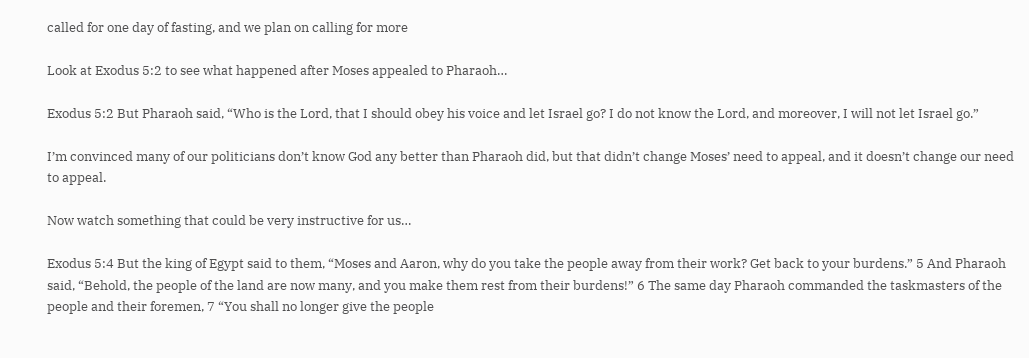called for one day of fasting, and we plan on calling for more

Look at Exodus 5:2 to see what happened after Moses appealed to Pharaoh…

Exodus 5:2 But Pharaoh said, “Who is the Lord, that I should obey his voice and let Israel go? I do not know the Lord, and moreover, I will not let Israel go.”

I’m convinced many of our politicians don’t know God any better than Pharaoh did, but that didn’t change Moses’ need to appeal, and it doesn’t change our need to appeal.

Now watch something that could be very instructive for us…

Exodus 5:4 But the king of Egypt said to them, “Moses and Aaron, why do you take the people away from their work? Get back to your burdens.” 5 And Pharaoh said, “Behold, the people of the land are now many, and you make them rest from their burdens!” 6 The same day Pharaoh commanded the taskmasters of the people and their foremen, 7 “You shall no longer give the people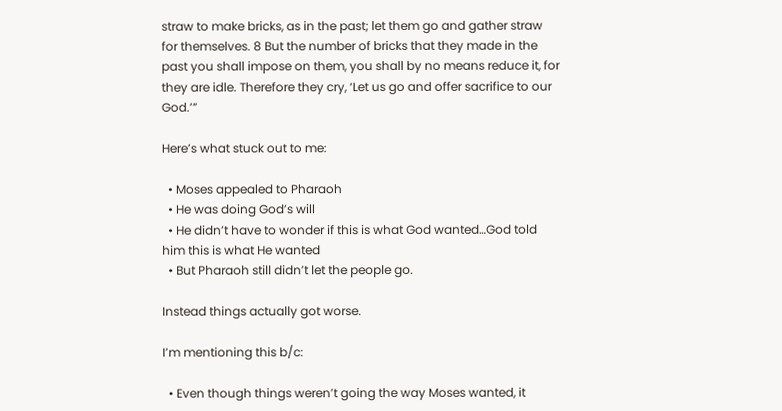straw to make bricks, as in the past; let them go and gather straw for themselves. 8 But the number of bricks that they made in the past you shall impose on them, you shall by no means reduce it, for they are idle. Therefore they cry, ‘Let us go and offer sacrifice to our God.’”

Here’s what stuck out to me:

  • Moses appealed to Pharaoh
  • He was doing God’s will
  • He didn’t have to wonder if this is what God wanted…God told him this is what He wanted
  • But Pharaoh still didn’t let the people go.

Instead things actually got worse.

I’m mentioning this b/c:

  • Even though things weren’t going the way Moses wanted, it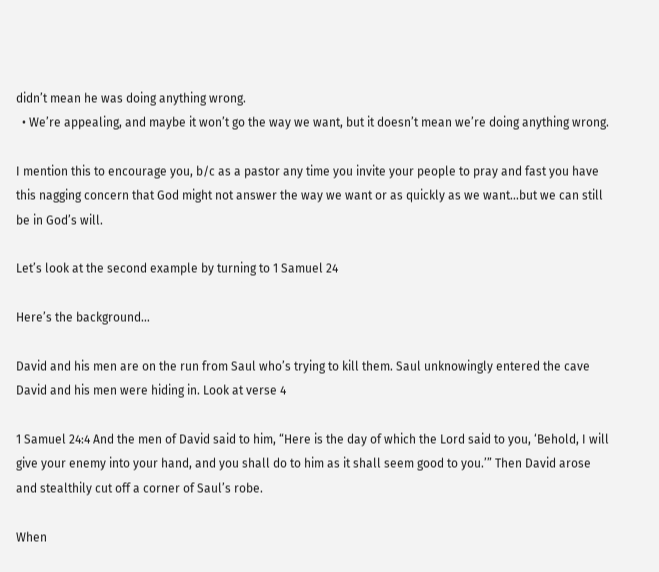didn’t mean he was doing anything wrong.
  • We’re appealing, and maybe it won’t go the way we want, but it doesn’t mean we’re doing anything wrong.

I mention this to encourage you, b/c as a pastor any time you invite your people to pray and fast you have this nagging concern that God might not answer the way we want or as quickly as we want…but we can still be in God’s will.

Let’s look at the second example by turning to 1 Samuel 24

Here’s the background…

David and his men are on the run from Saul who’s trying to kill them. Saul unknowingly entered the cave David and his men were hiding in. Look at verse 4

1 Samuel 24:4 And the men of David said to him, “Here is the day of which the Lord said to you, ‘Behold, I will give your enemy into your hand, and you shall do to him as it shall seem good to you.’” Then David arose and stealthily cut off a corner of Saul’s robe.

When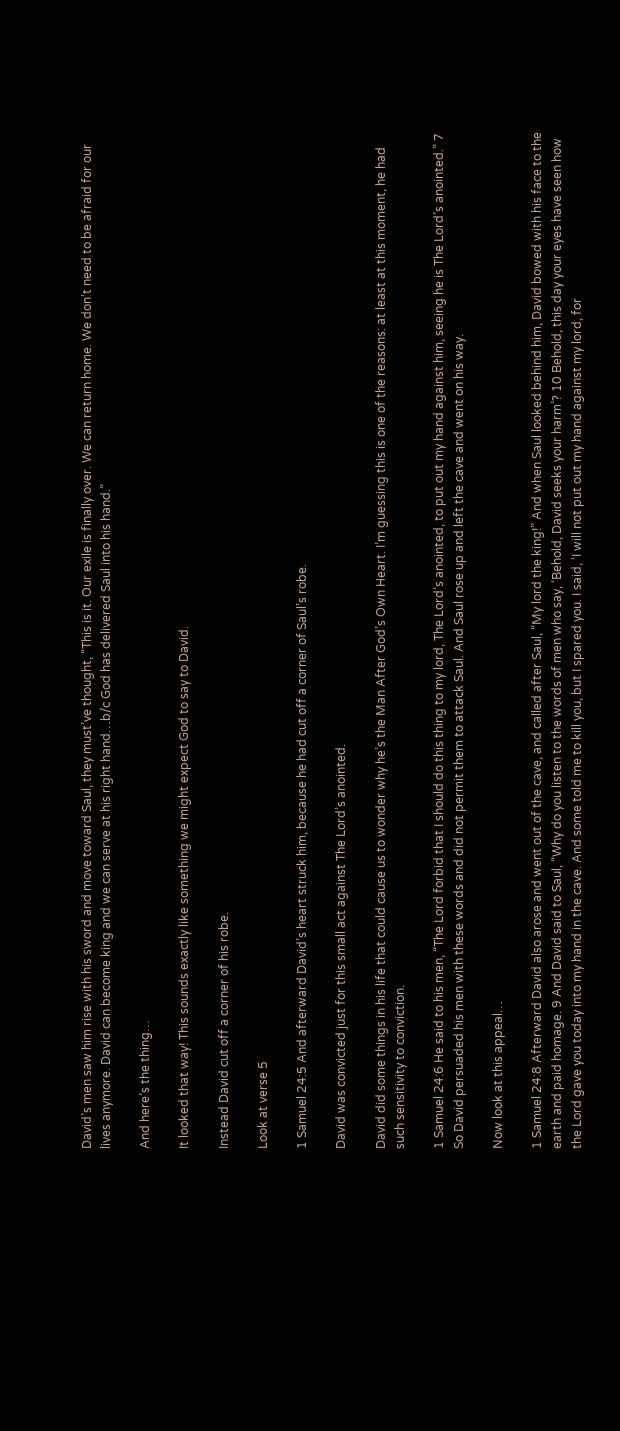David’s men saw him rise with his sword and move toward Saul, they must’ve thought, “This is it. Our exile is finally over. We can return home. We don’t need to be afraid for our lives anymore. David can become king and we can serve at his right hand…b/c God has delivered Saul into his hand.”

And here’s the thing…

It looked that way! This sounds exactly like something we might expect God to say to David.

Instead David cut off a corner of his robe.

Look at verse 5

1 Samuel 24:5 And afterward David’s heart struck him, because he had cut off a corner of Saul’s robe.

David was convicted just for this small act against The Lord’s anointed.

David did some things in his life that could cause us to wonder why he’s the Man After God’s Own Heart. I’m guessing this is one of the reasons: at least at this moment, he had such sensitivity to conviction.

1 Samuel 24:6 He said to his men, “The Lord forbid that I should do this thing to my lord, The Lord’s anointed, to put out my hand against him, seeing he is The Lord’s anointed.” 7 So David persuaded his men with these words and did not permit them to attack Saul. And Saul rose up and left the cave and went on his way.

Now look at this appeal…

1 Samuel 24:8 Afterward David also arose and went out of the cave, and called after Saul, “My lord the king!” And when Saul looked behind him, David bowed with his face to the earth and paid homage. 9 And David said to Saul, “Why do you listen to the words of men who say, ‘Behold, David seeks your harm’? 10 Behold, this day your eyes have seen how the Lord gave you today into my hand in the cave. And some told me to kill you, but I spared you. I said, ‘I will not put out my hand against my lord, for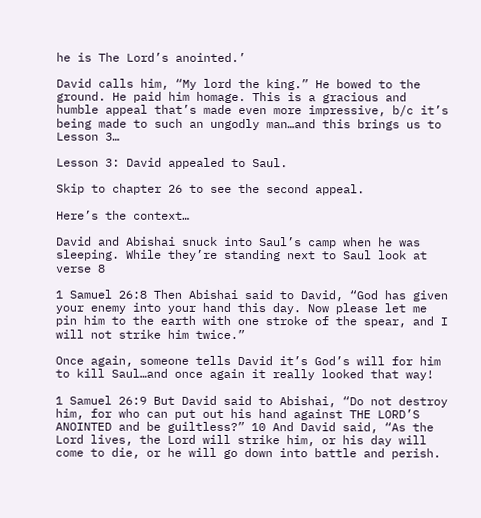he is The Lord’s anointed.’

David calls him, “My lord the king.” He bowed to the ground. He paid him homage. This is a gracious and humble appeal that’s made even more impressive, b/c it’s being made to such an ungodly man…and this brings us to Lesson 3…

Lesson 3: David appealed to Saul.

Skip to chapter 26 to see the second appeal.

Here’s the context…

David and Abishai snuck into Saul’s camp when he was sleeping. While they’re standing next to Saul look at verse 8

1 Samuel 26:8 Then Abishai said to David, “God has given your enemy into your hand this day. Now please let me pin him to the earth with one stroke of the spear, and I will not strike him twice.”

Once again, someone tells David it’s God’s will for him to kill Saul…and once again it really looked that way!

1 Samuel 26:9 But David said to Abishai, “Do not destroy him, for who can put out his hand against THE LORD’S ANOINTED and be guiltless?” 10 And David said, “As the Lord lives, the Lord will strike him, or his day will come to die, or he will go down into battle and perish.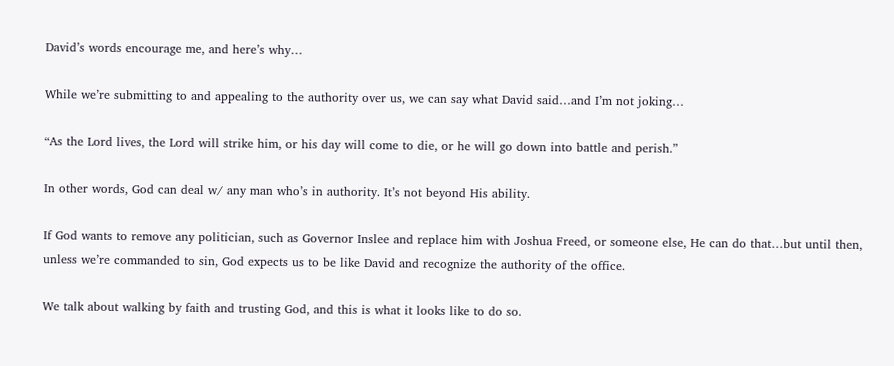David’s words encourage me, and here’s why…

While we’re submitting to and appealing to the authority over us, we can say what David said…and I’m not joking…

“As the Lord lives, the Lord will strike him, or his day will come to die, or he will go down into battle and perish.”

In other words, God can deal w/ any man who’s in authority. It’s not beyond His ability.

If God wants to remove any politician, such as Governor Inslee and replace him with Joshua Freed, or someone else, He can do that…but until then, unless we’re commanded to sin, God expects us to be like David and recognize the authority of the office.

We talk about walking by faith and trusting God, and this is what it looks like to do so.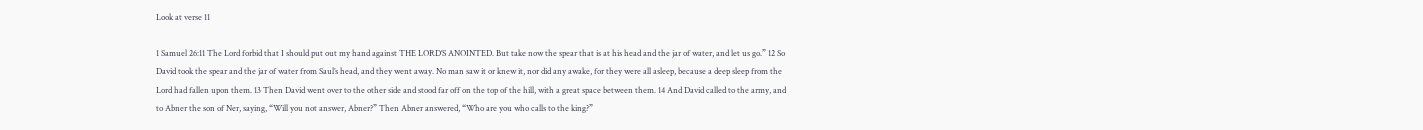Look at verse 11

1 Samuel 26:11 The Lord forbid that I should put out my hand against THE LORD’S ANOINTED. But take now the spear that is at his head and the jar of water, and let us go.” 12 So David took the spear and the jar of water from Saul’s head, and they went away. No man saw it or knew it, nor did any awake, for they were all asleep, because a deep sleep from the Lord had fallen upon them. 13 Then David went over to the other side and stood far off on the top of the hill, with a great space between them. 14 And David called to the army, and to Abner the son of Ner, saying, “Will you not answer, Abner?” Then Abner answered, “Who are you who calls to the king?”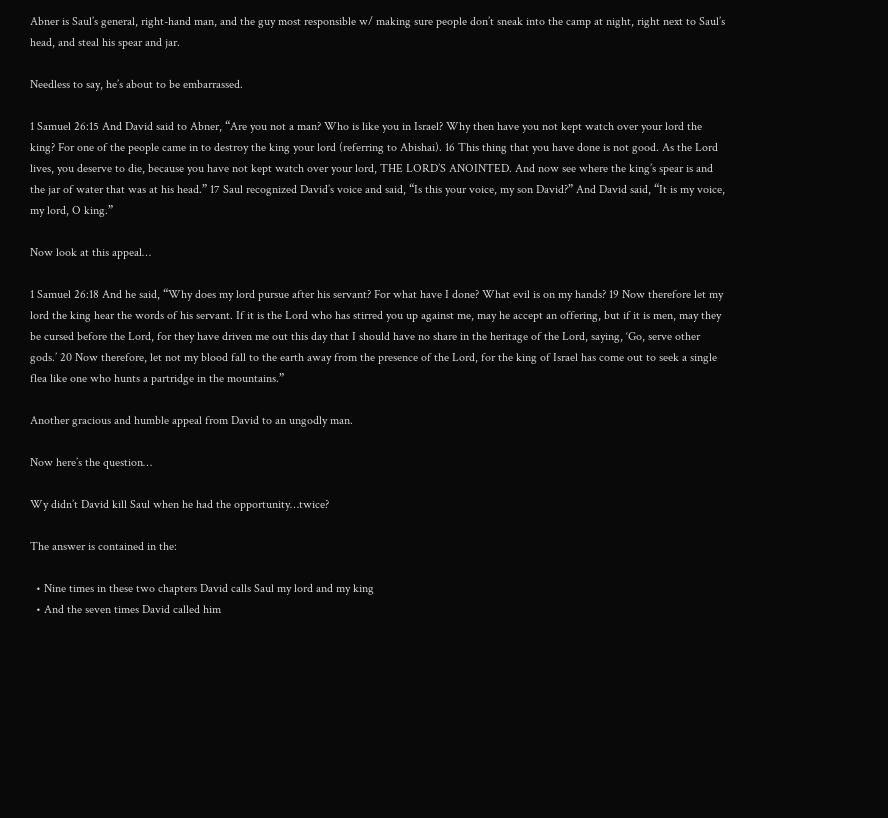Abner is Saul’s general, right-hand man, and the guy most responsible w/ making sure people don’t sneak into the camp at night, right next to Saul’s head, and steal his spear and jar.

Needless to say, he’s about to be embarrassed.

1 Samuel 26:15 And David said to Abner, “Are you not a man? Who is like you in Israel? Why then have you not kept watch over your lord the king? For one of the people came in to destroy the king your lord (referring to Abishai). 16 This thing that you have done is not good. As the Lord lives, you deserve to die, because you have not kept watch over your lord, THE LORD’S ANOINTED. And now see where the king’s spear is and the jar of water that was at his head.” 17 Saul recognized David’s voice and said, “Is this your voice, my son David?” And David said, “It is my voice, my lord, O king.”

Now look at this appeal…

1 Samuel 26:18 And he said, “Why does my lord pursue after his servant? For what have I done? What evil is on my hands? 19 Now therefore let my lord the king hear the words of his servant. If it is the Lord who has stirred you up against me, may he accept an offering, but if it is men, may they be cursed before the Lord, for they have driven me out this day that I should have no share in the heritage of the Lord, saying, ‘Go, serve other gods.’ 20 Now therefore, let not my blood fall to the earth away from the presence of the Lord, for the king of Israel has come out to seek a single flea like one who hunts a partridge in the mountains.”

Another gracious and humble appeal from David to an ungodly man.

Now here’s the question…

Wy didn’t David kill Saul when he had the opportunity…twice?

The answer is contained in the:

  • Nine times in these two chapters David calls Saul my lord and my king
  • And the seven times David called him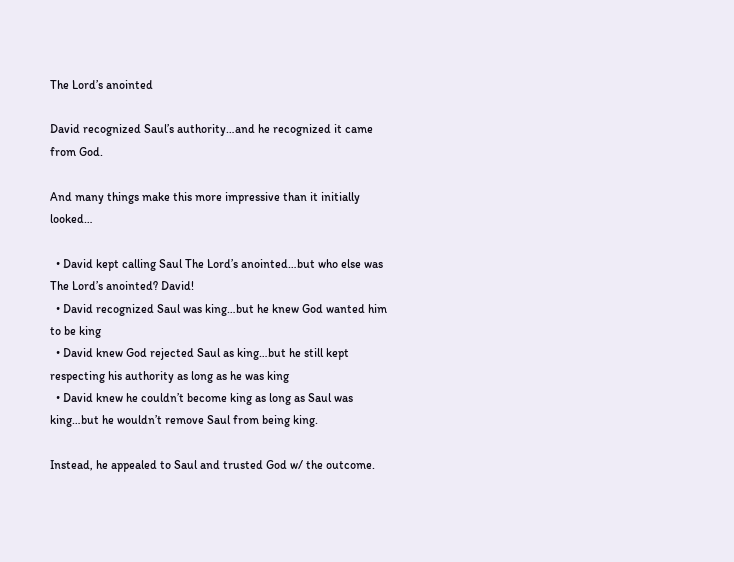The Lord’s anointed

David recognized Saul’s authority…and he recognized it came from God.

And many things make this more impressive than it initially looked…

  • David kept calling Saul The Lord’s anointed…but who else was The Lord’s anointed? David!
  • David recognized Saul was king…but he knew God wanted him to be king
  • David knew God rejected Saul as king…but he still kept respecting his authority as long as he was king
  • David knew he couldn’t become king as long as Saul was king…but he wouldn’t remove Saul from being king.

Instead, he appealed to Saul and trusted God w/ the outcome.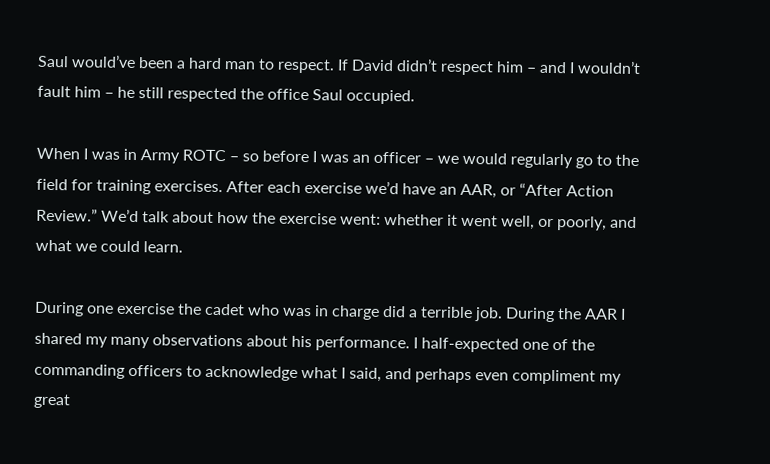Saul would’ve been a hard man to respect. If David didn’t respect him – and I wouldn’t fault him – he still respected the office Saul occupied.

When I was in Army ROTC – so before I was an officer – we would regularly go to the field for training exercises. After each exercise we’d have an AAR, or “After Action Review.” We’d talk about how the exercise went: whether it went well, or poorly, and what we could learn.

During one exercise the cadet who was in charge did a terrible job. During the AAR I shared my many observations about his performance. I half-expected one of the commanding officers to acknowledge what I said, and perhaps even compliment my great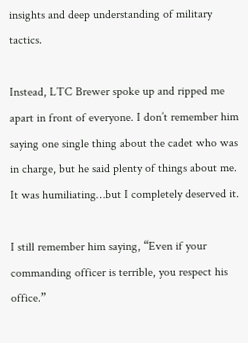insights and deep understanding of military tactics.

Instead, LTC Brewer spoke up and ripped me apart in front of everyone. I don’t remember him saying one single thing about the cadet who was in charge, but he said plenty of things about me. It was humiliating…but I completely deserved it.

I still remember him saying, “Even if your commanding officer is terrible, you respect his office.”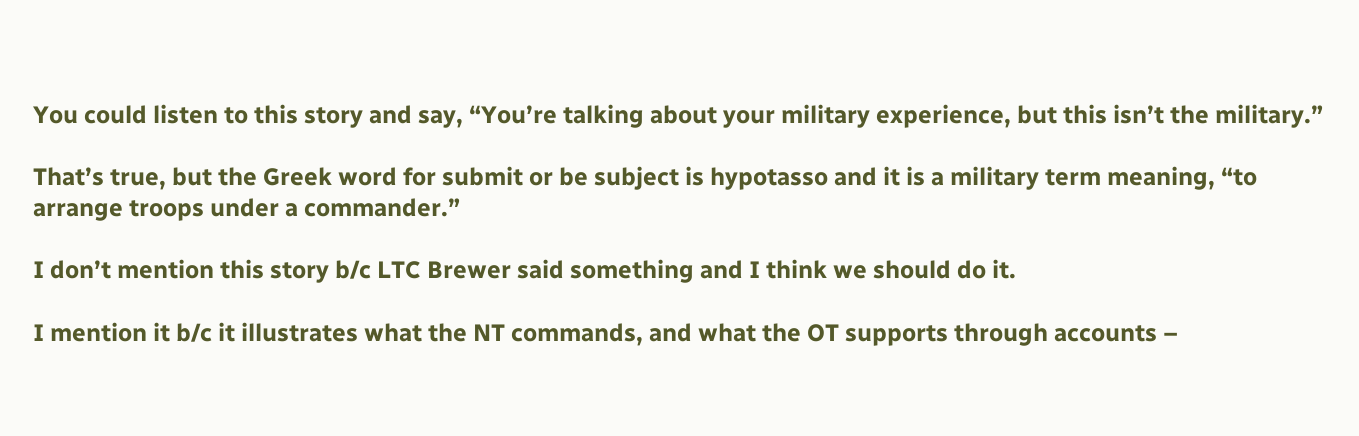You could listen to this story and say, “You’re talking about your military experience, but this isn’t the military.”

That’s true, but the Greek word for submit or be subject is hypotasso and it is a military term meaning, “to arrange troops under a commander.”

I don’t mention this story b/c LTC Brewer said something and I think we should do it.

I mention it b/c it illustrates what the NT commands, and what the OT supports through accounts –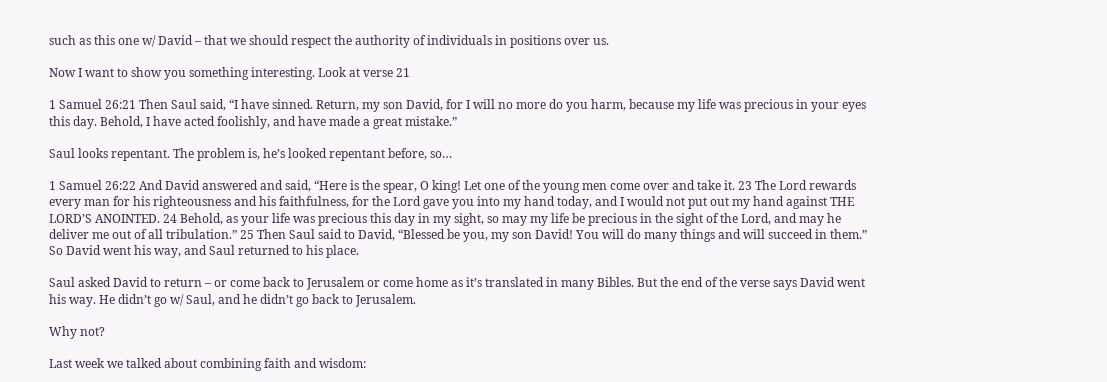such as this one w/ David – that we should respect the authority of individuals in positions over us.

Now I want to show you something interesting. Look at verse 21

1 Samuel 26:21 Then Saul said, “I have sinned. Return, my son David, for I will no more do you harm, because my life was precious in your eyes this day. Behold, I have acted foolishly, and have made a great mistake.”

Saul looks repentant. The problem is, he’s looked repentant before, so…

1 Samuel 26:22 And David answered and said, “Here is the spear, O king! Let one of the young men come over and take it. 23 The Lord rewards every man for his righteousness and his faithfulness, for the Lord gave you into my hand today, and I would not put out my hand against THE LORD’S ANOINTED. 24 Behold, as your life was precious this day in my sight, so may my life be precious in the sight of the Lord, and may he deliver me out of all tribulation.” 25 Then Saul said to David, “Blessed be you, my son David! You will do many things and will succeed in them.” So David went his way, and Saul returned to his place.

Saul asked David to return – or come back to Jerusalem or come home as it’s translated in many Bibles. But the end of the verse says David went his way. He didn’t go w/ Saul, and he didn’t go back to Jerusalem.

Why not?

Last week we talked about combining faith and wisdom: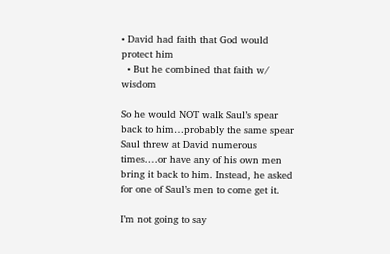• David had faith that God would protect him
  • But he combined that faith w/ wisdom

So he would NOT walk Saul’s spear back to him…probably the same spear Saul threw at David numerous times.…or have any of his own men bring it back to him. Instead, he asked for one of Saul’s men to come get it.

I’m not going to say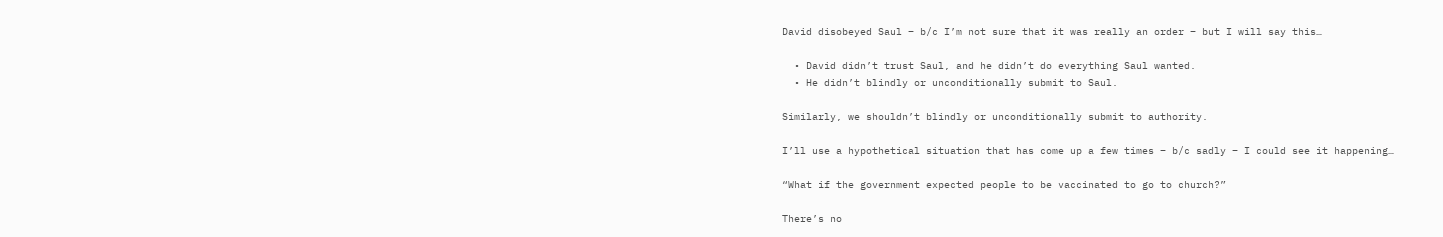David disobeyed Saul – b/c I’m not sure that it was really an order – but I will say this…

  • David didn’t trust Saul, and he didn’t do everything Saul wanted.
  • He didn’t blindly or unconditionally submit to Saul.

Similarly, we shouldn’t blindly or unconditionally submit to authority.

I’ll use a hypothetical situation that has come up a few times – b/c sadly – I could see it happening…

“What if the government expected people to be vaccinated to go to church?”

There’s no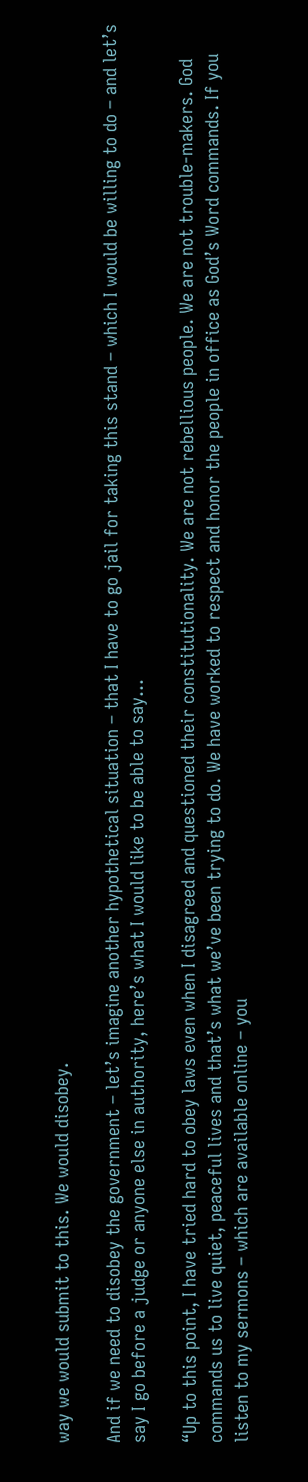way we would submit to this. We would disobey.

And if we need to disobey the government – let’s imagine another hypothetical situation – that I have to go jail for taking this stand – which I would be willing to do – and let’s say I go before a judge or anyone else in authority, here’s what I would like to be able to say…

“Up to this point, I have tried hard to obey laws even when I disagreed and questioned their constitutionality. We are not rebellious people. We are not trouble-makers. God commands us to live quiet, peaceful lives and that’s what we’ve been trying to do. We have worked to respect and honor the people in office as God’s Word commands. If you listen to my sermons – which are available online – you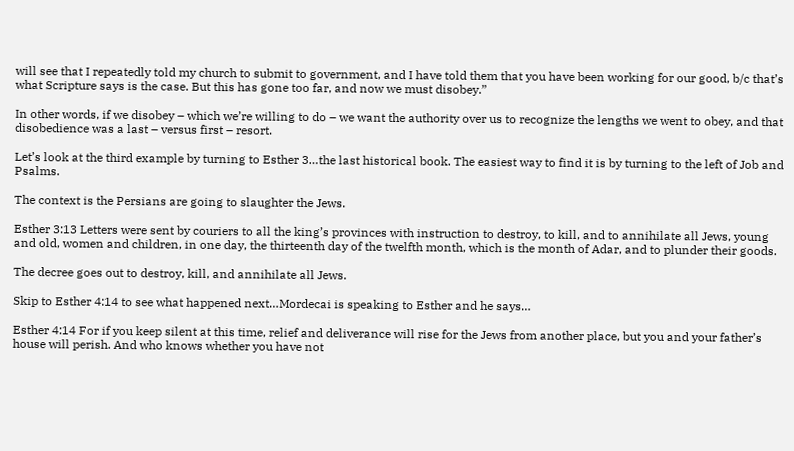will see that I repeatedly told my church to submit to government, and I have told them that you have been working for our good, b/c that’s what Scripture says is the case. But this has gone too far, and now we must disobey.”

In other words, if we disobey – which we’re willing to do – we want the authority over us to recognize the lengths we went to obey, and that disobedience was a last – versus first – resort.

Let’s look at the third example by turning to Esther 3…the last historical book. The easiest way to find it is by turning to the left of Job and Psalms.

The context is the Persians are going to slaughter the Jews.

Esther 3:13 Letters were sent by couriers to all the king’s provinces with instruction to destroy, to kill, and to annihilate all Jews, young and old, women and children, in one day, the thirteenth day of the twelfth month, which is the month of Adar, and to plunder their goods.

The decree goes out to destroy, kill, and annihilate all Jews.

Skip to Esther 4:14 to see what happened next…Mordecai is speaking to Esther and he says…

Esther 4:14 For if you keep silent at this time, relief and deliverance will rise for the Jews from another place, but you and your father’s house will perish. And who knows whether you have not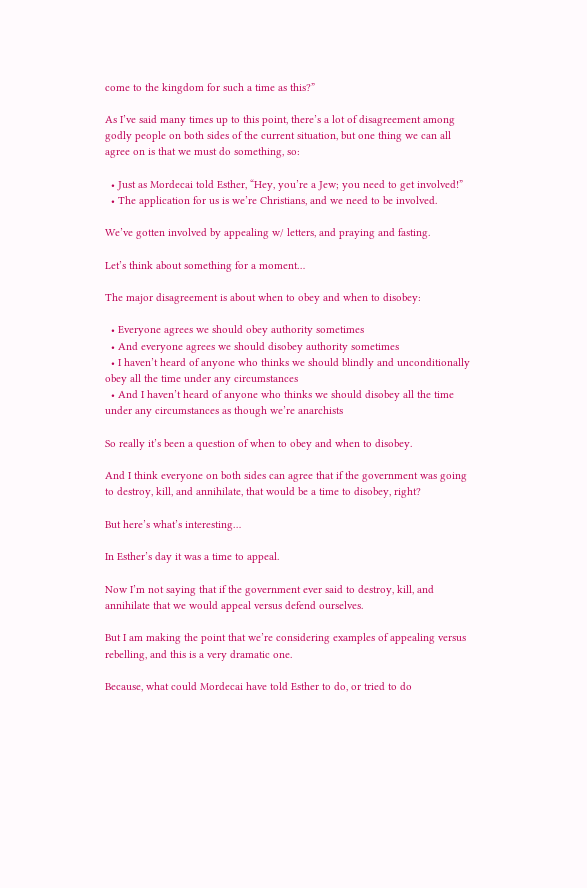come to the kingdom for such a time as this?”

As I’ve said many times up to this point, there’s a lot of disagreement among godly people on both sides of the current situation, but one thing we can all agree on is that we must do something, so:

  • Just as Mordecai told Esther, “Hey, you’re a Jew; you need to get involved!”
  • The application for us is we’re Christians, and we need to be involved.

We’ve gotten involved by appealing w/ letters, and praying and fasting.

Let’s think about something for a moment…

The major disagreement is about when to obey and when to disobey:

  • Everyone agrees we should obey authority sometimes
  • And everyone agrees we should disobey authority sometimes
  • I haven’t heard of anyone who thinks we should blindly and unconditionally obey all the time under any circumstances
  • And I haven’t heard of anyone who thinks we should disobey all the time under any circumstances as though we’re anarchists

So really it’s been a question of when to obey and when to disobey.

And I think everyone on both sides can agree that if the government was going to destroy, kill, and annihilate, that would be a time to disobey, right?

But here’s what’s interesting…

In Esther’s day it was a time to appeal.

Now I’m not saying that if the government ever said to destroy, kill, and annihilate that we would appeal versus defend ourselves.

But I am making the point that we’re considering examples of appealing versus rebelling, and this is a very dramatic one.

Because, what could Mordecai have told Esther to do, or tried to do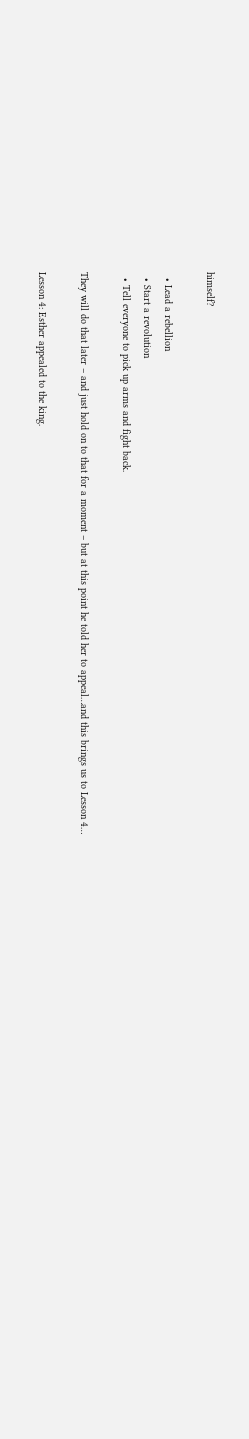himself?

  • Lead a rebellion
  • Start a revolution
  • Tell everyone to pick up arms and fight back.

They will do that later – and just hold on to that for a moment – but at this point he told her to appeal…and this brings us to Lesson 4…

Lesson 4: Esther appealed to the king.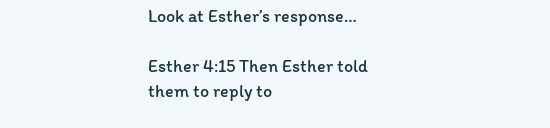Look at Esther’s response…

Esther 4:15 Then Esther told them to reply to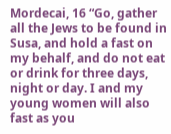Mordecai, 16 “Go, gather all the Jews to be found in Susa, and hold a fast on my behalf, and do not eat or drink for three days, night or day. I and my young women will also fast as you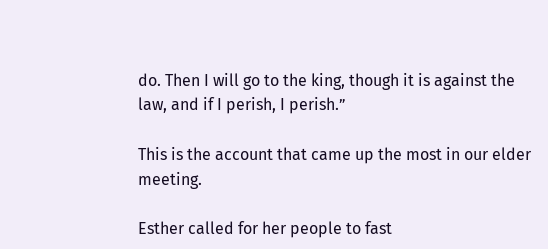do. Then I will go to the king, though it is against the law, and if I perish, I perish.”

This is the account that came up the most in our elder meeting.

Esther called for her people to fast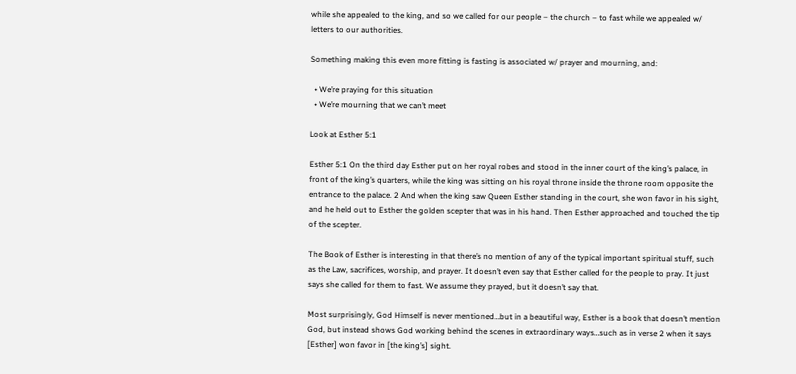while she appealed to the king, and so we called for our people – the church – to fast while we appealed w/ letters to our authorities.

Something making this even more fitting is fasting is associated w/ prayer and mourning, and:

  • We’re praying for this situation
  • We’re mourning that we can’t meet

Look at Esther 5:1

Esther 5:1 On the third day Esther put on her royal robes and stood in the inner court of the king’s palace, in front of the king’s quarters, while the king was sitting on his royal throne inside the throne room opposite the entrance to the palace. 2 And when the king saw Queen Esther standing in the court, she won favor in his sight, and he held out to Esther the golden scepter that was in his hand. Then Esther approached and touched the tip of the scepter.

The Book of Esther is interesting in that there’s no mention of any of the typical important spiritual stuff, such as the Law, sacrifices, worship, and prayer. It doesn’t even say that Esther called for the people to pray. It just says she called for them to fast. We assume they prayed, but it doesn’t say that.

Most surprisingly, God Himself is never mentioned…but in a beautiful way, Esther is a book that doesn’t mention God, but instead shows God working behind the scenes in extraordinary ways…such as in verse 2 when it says [Esther] won favor in [the king’s] sight.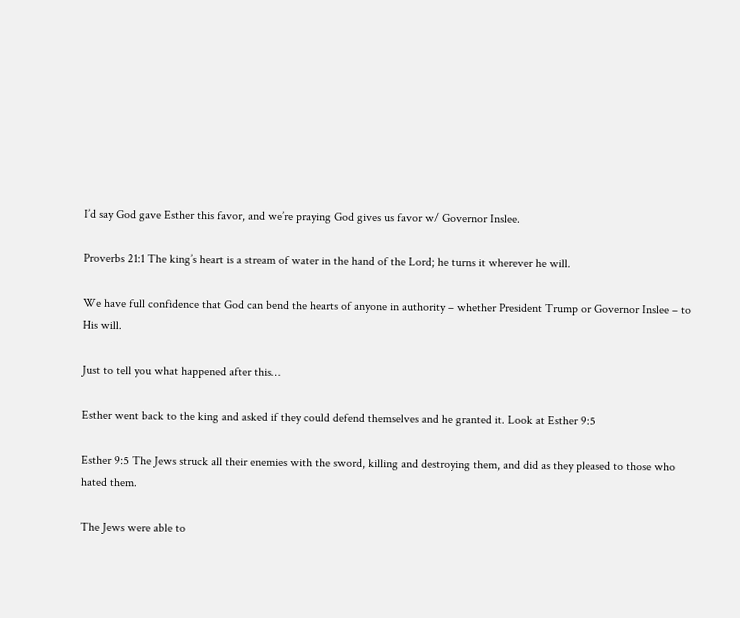I’d say God gave Esther this favor, and we’re praying God gives us favor w/ Governor Inslee.

Proverbs 21:1 The king’s heart is a stream of water in the hand of the Lord; he turns it wherever he will.

We have full confidence that God can bend the hearts of anyone in authority – whether President Trump or Governor Inslee – to His will.

Just to tell you what happened after this…

Esther went back to the king and asked if they could defend themselves and he granted it. Look at Esther 9:5

Esther 9:5 The Jews struck all their enemies with the sword, killing and destroying them, and did as they pleased to those who hated them.

The Jews were able to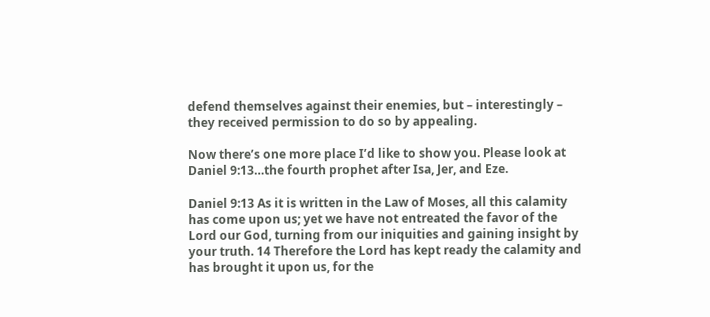defend themselves against their enemies, but – interestingly – they received permission to do so by appealing.

Now there’s one more place I’d like to show you. Please look at Daniel 9:13…the fourth prophet after Isa, Jer, and Eze.

Daniel 9:13 As it is written in the Law of Moses, all this calamity has come upon us; yet we have not entreated the favor of the Lord our God, turning from our iniquities and gaining insight by your truth. 14 Therefore the Lord has kept ready the calamity and has brought it upon us, for the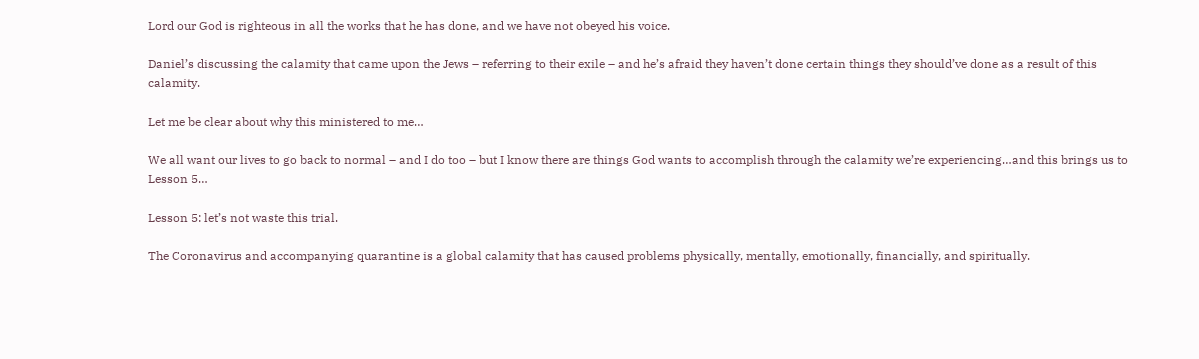Lord our God is righteous in all the works that he has done, and we have not obeyed his voice.

Daniel’s discussing the calamity that came upon the Jews – referring to their exile – and he’s afraid they haven’t done certain things they should’ve done as a result of this calamity.

Let me be clear about why this ministered to me…

We all want our lives to go back to normal – and I do too – but I know there are things God wants to accomplish through the calamity we’re experiencing…and this brings us to Lesson 5…

Lesson 5: let’s not waste this trial.

The Coronavirus and accompanying quarantine is a global calamity that has caused problems physically, mentally, emotionally, financially, and spiritually.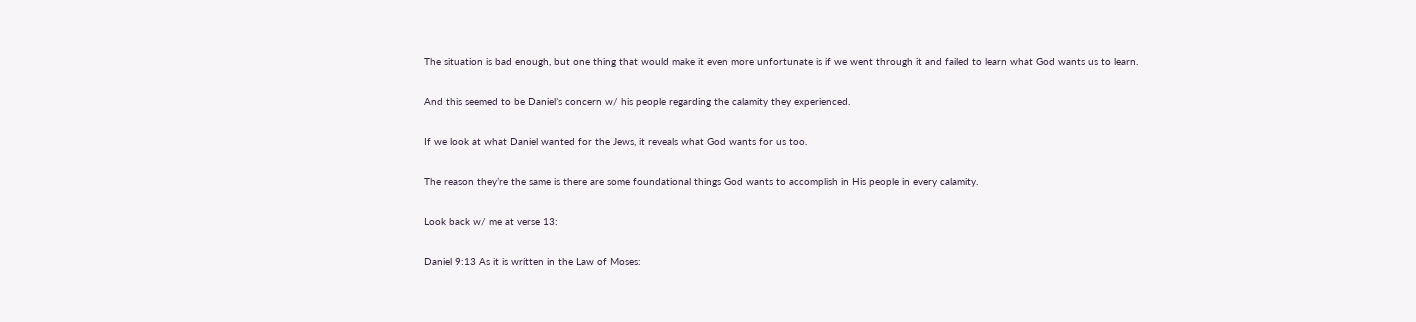The situation is bad enough, but one thing that would make it even more unfortunate is if we went through it and failed to learn what God wants us to learn.

And this seemed to be Daniel’s concern w/ his people regarding the calamity they experienced.

If we look at what Daniel wanted for the Jews, it reveals what God wants for us too.

The reason they’re the same is there are some foundational things God wants to accomplish in His people in every calamity.

Look back w/ me at verse 13:

Daniel 9:13 As it is written in the Law of Moses: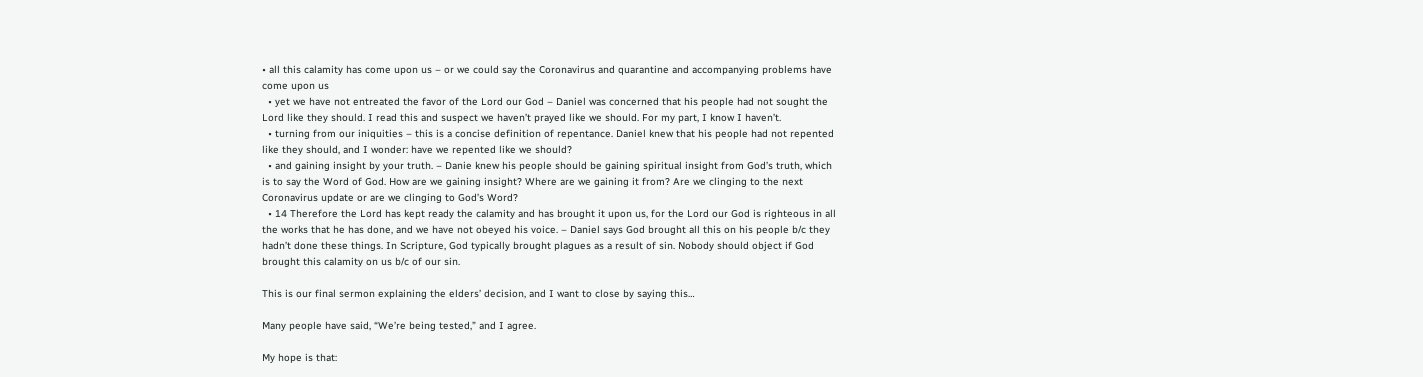• all this calamity has come upon us – or we could say the Coronavirus and quarantine and accompanying problems have come upon us
  • yet we have not entreated the favor of the Lord our God – Daniel was concerned that his people had not sought the Lord like they should. I read this and suspect we haven’t prayed like we should. For my part, I know I haven’t.
  • turning from our iniquities – this is a concise definition of repentance. Daniel knew that his people had not repented like they should, and I wonder: have we repented like we should?
  • and gaining insight by your truth. – Danie knew his people should be gaining spiritual insight from God’s truth, which is to say the Word of God. How are we gaining insight? Where are we gaining it from? Are we clinging to the next Coronavirus update or are we clinging to God’s Word?
  • 14 Therefore the Lord has kept ready the calamity and has brought it upon us, for the Lord our God is righteous in all the works that he has done, and we have not obeyed his voice. – Daniel says God brought all this on his people b/c they hadn’t done these things. In Scripture, God typically brought plagues as a result of sin. Nobody should object if God brought this calamity on us b/c of our sin.

This is our final sermon explaining the elders’ decision, and I want to close by saying this…

Many people have said, “We’re being tested,” and I agree.

My hope is that: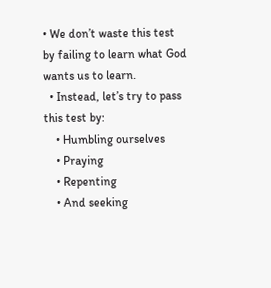• We don’t waste this test by failing to learn what God wants us to learn.
  • Instead, let’s try to pass this test by:
    • Humbling ourselves
    • Praying
    • Repenting
    • And seeking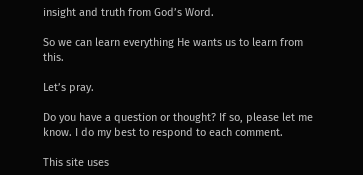insight and truth from God’s Word.

So we can learn everything He wants us to learn from this.

Let’s pray.

Do you have a question or thought? If so, please let me know. I do my best to respond to each comment.

This site uses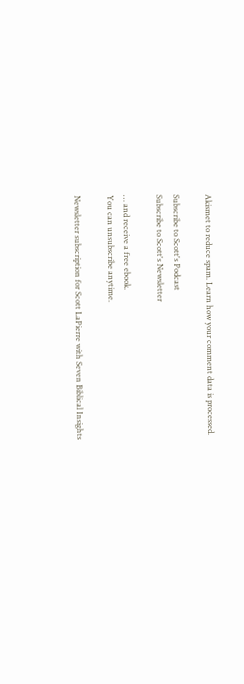Akismet to reduce spam. Learn how your comment data is processed.

Subscribe to Scott's Podcast
Subscribe to Scott's Newsletter

… and receive a free ebook.
You can unsubscribe anytime.

Newsletter subscription for Scott LaPierre with Seven Biblical Insights